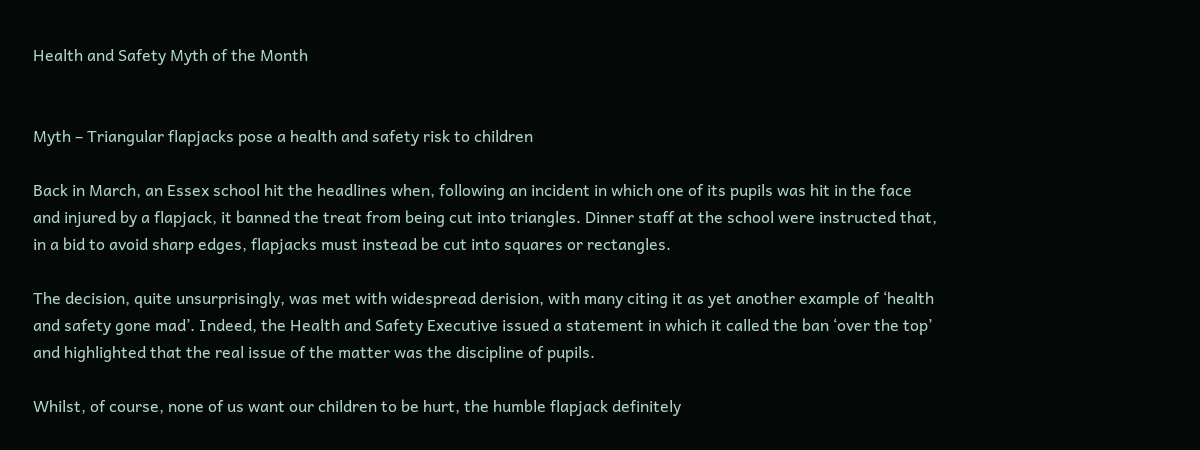Health and Safety Myth of the Month


Myth – Triangular flapjacks pose a health and safety risk to children

Back in March, an Essex school hit the headlines when, following an incident in which one of its pupils was hit in the face and injured by a flapjack, it banned the treat from being cut into triangles. Dinner staff at the school were instructed that, in a bid to avoid sharp edges, flapjacks must instead be cut into squares or rectangles.

The decision, quite unsurprisingly, was met with widespread derision, with many citing it as yet another example of ‘health and safety gone mad’. Indeed, the Health and Safety Executive issued a statement in which it called the ban ‘over the top’ and highlighted that the real issue of the matter was the discipline of pupils.

Whilst, of course, none of us want our children to be hurt, the humble flapjack definitely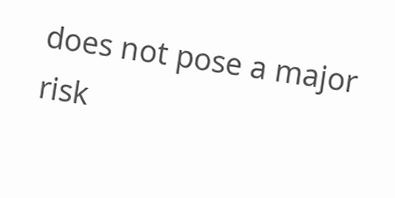does not pose a major risk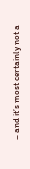– and it’s most certainly not a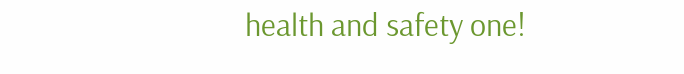health and safety one!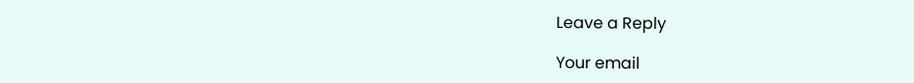Leave a Reply

Your email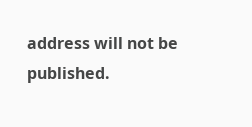address will not be published.